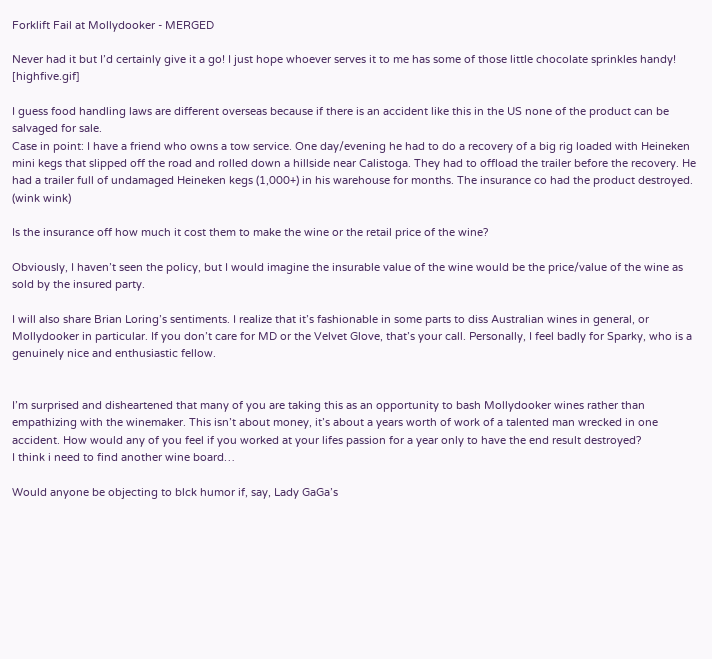Forklift Fail at Mollydooker - MERGED

Never had it but I’d certainly give it a go! I just hope whoever serves it to me has some of those little chocolate sprinkles handy! [highfive.gif]

I guess food handling laws are different overseas because if there is an accident like this in the US none of the product can be salvaged for sale.
Case in point: I have a friend who owns a tow service. One day/evening he had to do a recovery of a big rig loaded with Heineken mini kegs that slipped off the road and rolled down a hillside near Calistoga. They had to offload the trailer before the recovery. He had a trailer full of undamaged Heineken kegs (1,000+) in his warehouse for months. The insurance co had the product destroyed. (wink wink)

Is the insurance off how much it cost them to make the wine or the retail price of the wine?

Obviously, I haven’t seen the policy, but I would imagine the insurable value of the wine would be the price/value of the wine as sold by the insured party.

I will also share Brian Loring’s sentiments. I realize that it’s fashionable in some parts to diss Australian wines in general, or Mollydooker in particular. If you don’t care for MD or the Velvet Glove, that’s your call. Personally, I feel badly for Sparky, who is a genuinely nice and enthusiastic fellow.


I’m surprised and disheartened that many of you are taking this as an opportunity to bash Mollydooker wines rather than empathizing with the winemaker. This isn’t about money, it’s about a years worth of work of a talented man wrecked in one accident. How would any of you feel if you worked at your lifes passion for a year only to have the end result destroyed?
I think i need to find another wine board…

Would anyone be objecting to blck humor if, say, Lady GaGa’s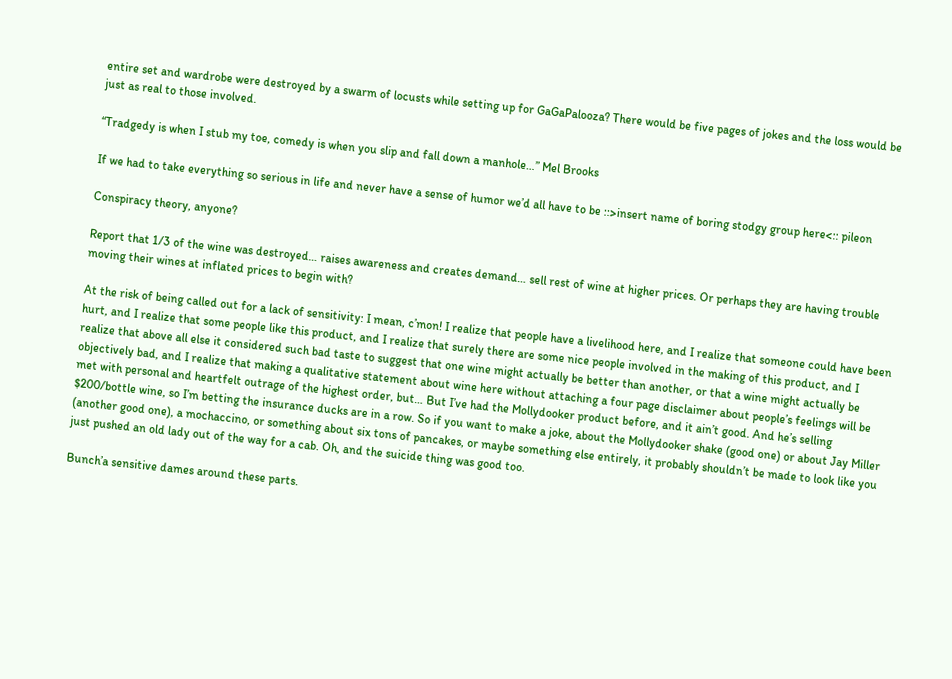entire set and wardrobe were destroyed by a swarm of locusts while setting up for GaGaPalooza? There would be five pages of jokes and the loss would be just as real to those involved.

“Tradgedy is when I stub my toe, comedy is when you slip and fall down a manhole…” Mel Brooks

If we had to take everything so serious in life and never have a sense of humor we’d all have to be ::>insert name of boring stodgy group here<:: pileon

Conspiracy theory, anyone?

Report that 1/3 of the wine was destroyed… raises awareness and creates demand… sell rest of wine at higher prices. Or perhaps they are having trouble moving their wines at inflated prices to begin with?

At the risk of being called out for a lack of sensitivity: I mean, c’mon! I realize that people have a livelihood here, and I realize that someone could have been hurt, and I realize that some people like this product, and I realize that surely there are some nice people involved in the making of this product, and I realize that above all else it considered such bad taste to suggest that one wine might actually be better than another, or that a wine might actually be objectively bad, and I realize that making a qualitative statement about wine here without attaching a four page disclaimer about people’s feelings will be met with personal and heartfelt outrage of the highest order, but… But I’ve had the Mollydooker product before, and it ain’t good. And he’s selling $200/bottle wine, so I’m betting the insurance ducks are in a row. So if you want to make a joke, about the Mollydooker shake (good one) or about Jay Miller (another good one), a mochaccino, or something about six tons of pancakes, or maybe something else entirely, it probably shouldn’t be made to look like you just pushed an old lady out of the way for a cab. Oh, and the suicide thing was good too.

Bunch’a sensitive dames around these parts.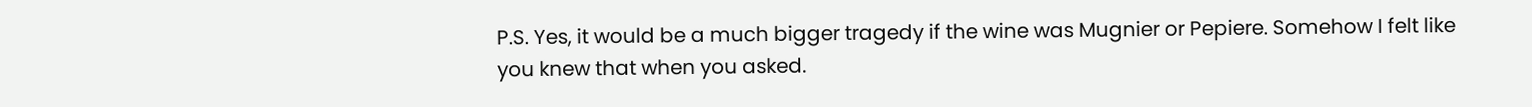P.S. Yes, it would be a much bigger tragedy if the wine was Mugnier or Pepiere. Somehow I felt like you knew that when you asked.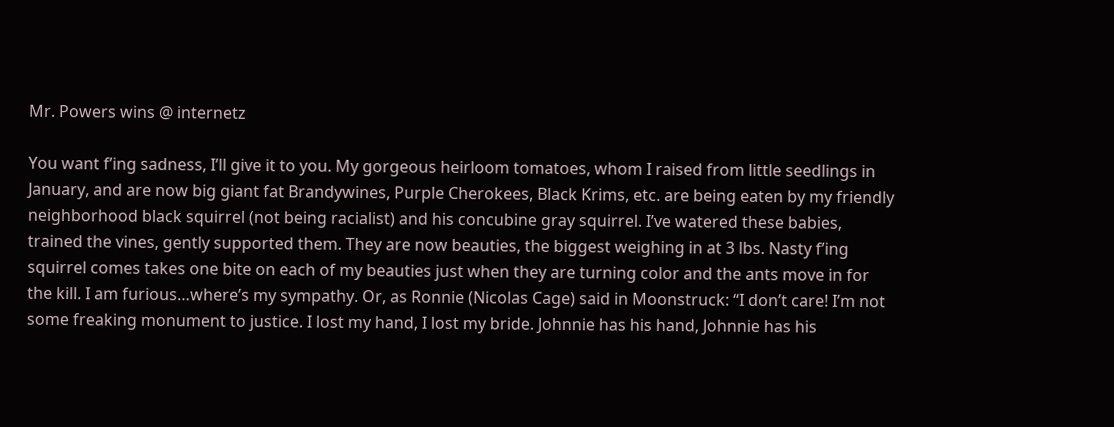Mr. Powers wins @ internetz

You want f’ing sadness, I’ll give it to you. My gorgeous heirloom tomatoes, whom I raised from little seedlings in January, and are now big giant fat Brandywines, Purple Cherokees, Black Krims, etc. are being eaten by my friendly neighborhood black squirrel (not being racialist) and his concubine gray squirrel. I’ve watered these babies, trained the vines, gently supported them. They are now beauties, the biggest weighing in at 3 lbs. Nasty f’ing squirrel comes takes one bite on each of my beauties just when they are turning color and the ants move in for the kill. I am furious…where’s my sympathy. Or, as Ronnie (Nicolas Cage) said in Moonstruck: “I don’t care! I’m not some freaking monument to justice. I lost my hand, I lost my bride. Johnnie has his hand, Johnnie has his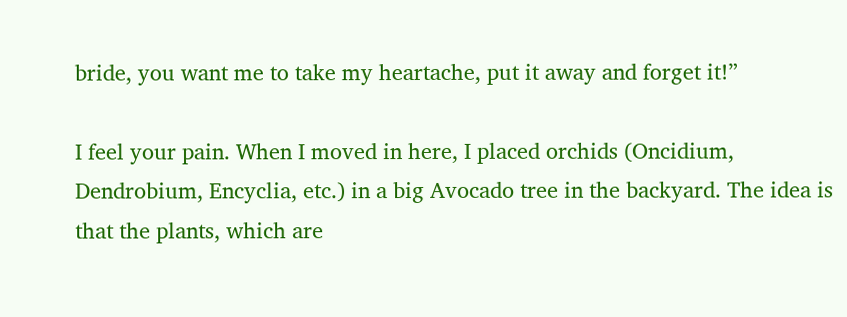bride, you want me to take my heartache, put it away and forget it!”

I feel your pain. When I moved in here, I placed orchids (Oncidium, Dendrobium, Encyclia, etc.) in a big Avocado tree in the backyard. The idea is that the plants, which are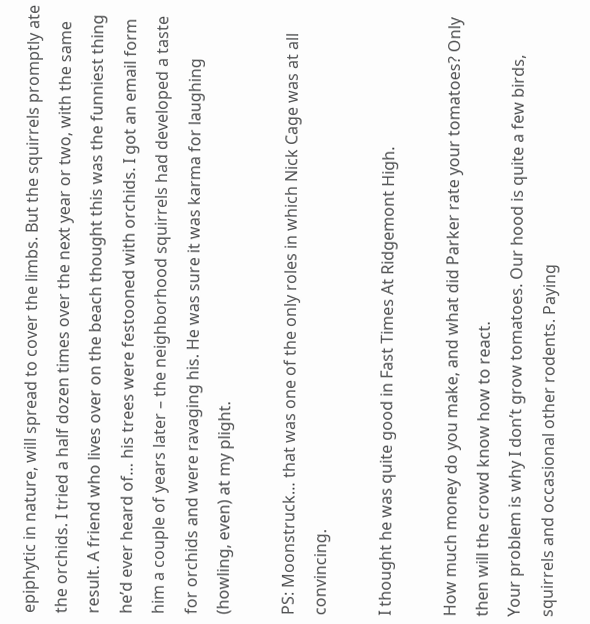epiphytic in nature, will spread to cover the limbs. But the squirrels promptly ate the orchids. I tried a half dozen times over the next year or two, with the same result. A friend who lives over on the beach thought this was the funniest thing he’d ever heard of… his trees were festooned with orchids. I got an email form him a couple of years later – the neighborhood squirrels had developed a taste for orchids and were ravaging his. He was sure it was karma for laughing (howling, even) at my plight.

PS: Moonstruck… that was one of the only roles in which Nick Cage was at all convincing.

I thought he was quite good in Fast Times At Ridgemont High.

How much money do you make, and what did Parker rate your tomatoes? Only then will the crowd know how to react.
Your problem is why I don’t grow tomatoes. Our hood is quite a few birds, squirrels and occasional other rodents. Paying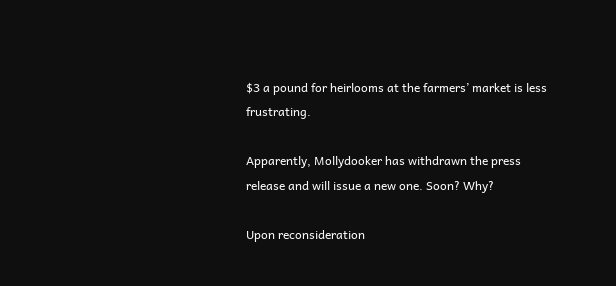$3 a pound for heirlooms at the farmers’ market is less frustrating.

Apparently, Mollydooker has withdrawn the press release and will issue a new one. Soon? Why?

Upon reconsideration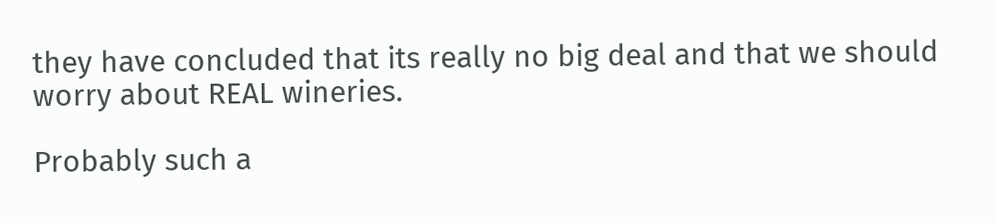they have concluded that its really no big deal and that we should worry about REAL wineries.

Probably such a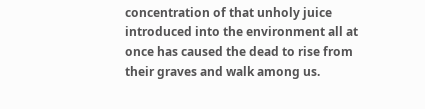concentration of that unholy juice introduced into the environment all at once has caused the dead to rise from their graves and walk among us.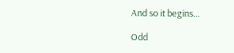And so it begins…

Odd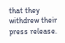that they withdrew their press release.